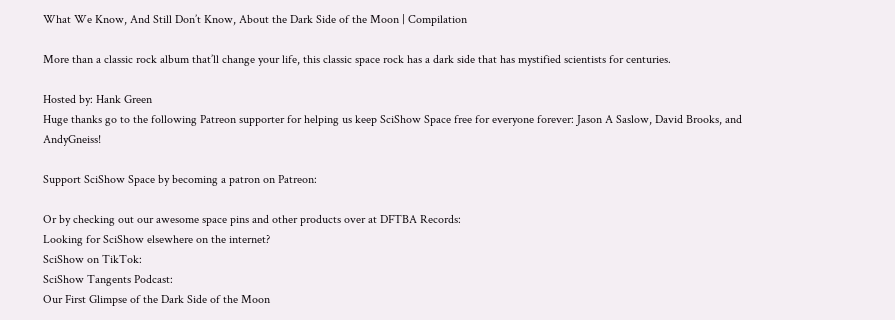What We Know, And Still Don’t Know, About the Dark Side of the Moon | Compilation

More than a classic rock album that’ll change your life, this classic space rock has a dark side that has mystified scientists for centuries.

Hosted by: Hank Green
Huge thanks go to the following Patreon supporter for helping us keep SciShow Space free for everyone forever: Jason A Saslow, David Brooks, and AndyGneiss!

Support SciShow Space by becoming a patron on Patreon:

Or by checking out our awesome space pins and other products over at DFTBA Records:
Looking for SciShow elsewhere on the internet?
SciShow on TikTok:
SciShow Tangents Podcast:
Our First Glimpse of the Dark Side of the Moon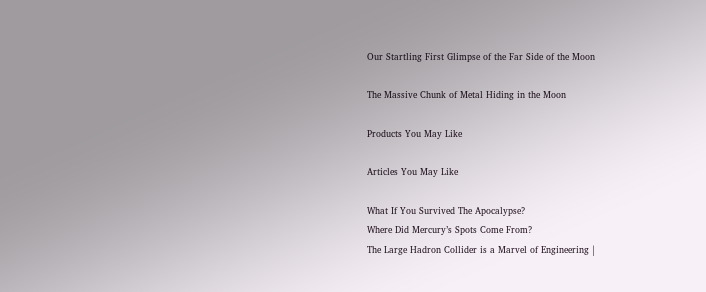Our Startling First Glimpse of the Far Side of the Moon

The Massive Chunk of Metal Hiding in the Moon

Products You May Like

Articles You May Like

What If You Survived The Apocalypse?
Where Did Mercury’s Spots Come From?
The Large Hadron Collider is a Marvel of Engineering |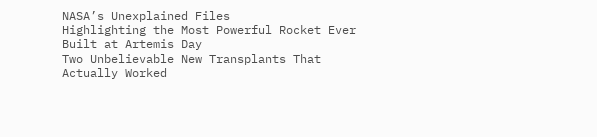NASA’s Unexplained Files
Highlighting the Most Powerful Rocket Ever Built at Artemis Day
Two Unbelievable New Transplants That Actually Worked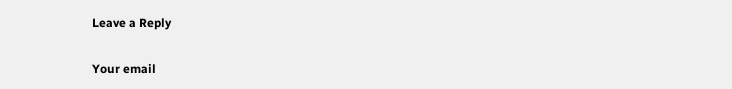Leave a Reply

Your email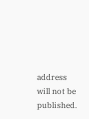address will not be published.